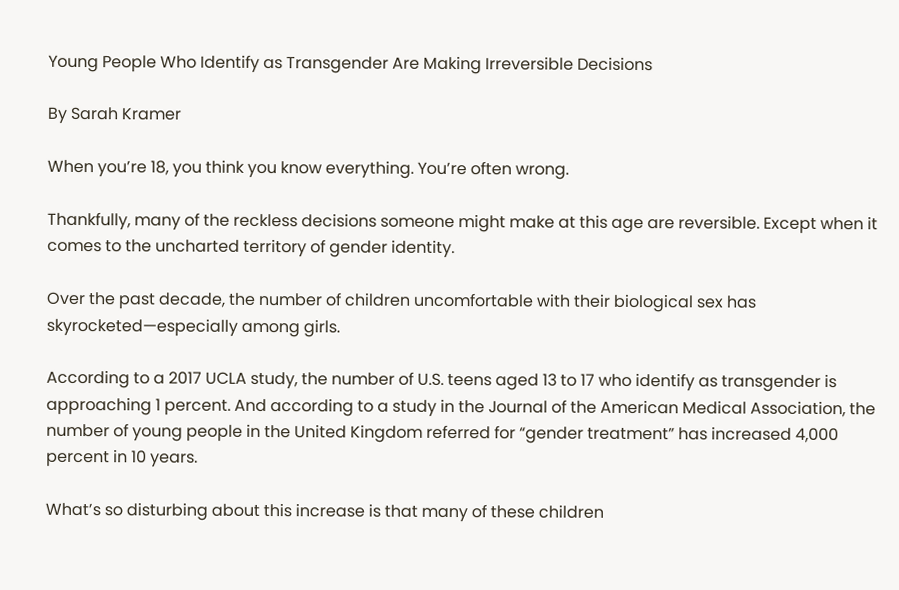Young People Who Identify as Transgender Are Making Irreversible Decisions

By Sarah Kramer

When you’re 18, you think you know everything. You’re often wrong.

Thankfully, many of the reckless decisions someone might make at this age are reversible. Except when it comes to the uncharted territory of gender identity.

Over the past decade, the number of children uncomfortable with their biological sex has skyrocketed—especially among girls.

According to a 2017 UCLA study, the number of U.S. teens aged 13 to 17 who identify as transgender is approaching 1 percent. And according to a study in the Journal of the American Medical Association, the number of young people in the United Kingdom referred for “gender treatment” has increased 4,000 percent in 10 years.

What’s so disturbing about this increase is that many of these children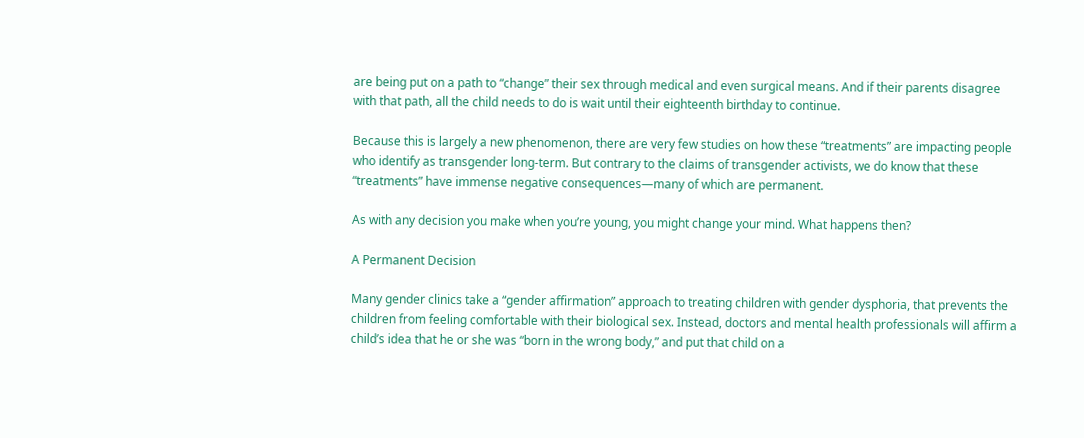are being put on a path to “change” their sex through medical and even surgical means. And if their parents disagree with that path, all the child needs to do is wait until their eighteenth birthday to continue.

Because this is largely a new phenomenon, there are very few studies on how these “treatments” are impacting people who identify as transgender long-term. But contrary to the claims of transgender activists, we do know that these “treatments” have immense negative consequences—many of which are permanent.

As with any decision you make when you’re young, you might change your mind. What happens then?

A Permanent Decision

Many gender clinics take a “gender affirmation” approach to treating children with gender dysphoria, that prevents the children from feeling comfortable with their biological sex. Instead, doctors and mental health professionals will affirm a child’s idea that he or she was “born in the wrong body,” and put that child on a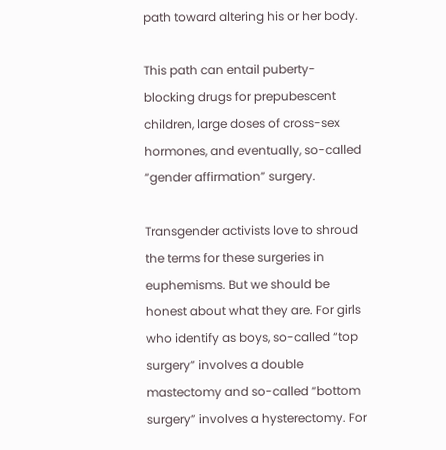path toward altering his or her body.

This path can entail puberty-blocking drugs for prepubescent children, large doses of cross-sex hormones, and eventually, so-called “gender affirmation” surgery.

Transgender activists love to shroud the terms for these surgeries in euphemisms. But we should be honest about what they are. For girls who identify as boys, so-called “top surgery” involves a double mastectomy and so-called “bottom surgery” involves a hysterectomy. For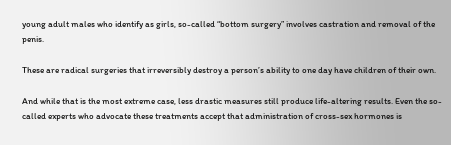young adult males who identify as girls, so-called “bottom surgery” involves castration and removal of the penis.

These are radical surgeries that irreversibly destroy a person’s ability to one day have children of their own.

And while that is the most extreme case, less drastic measures still produce life-altering results. Even the so-called experts who advocate these treatments accept that administration of cross-sex hormones is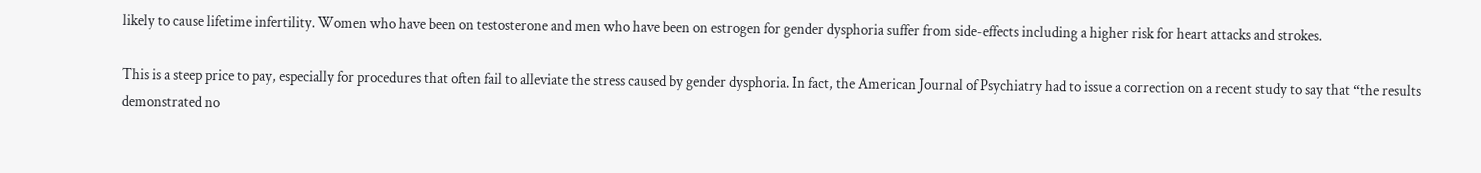likely to cause lifetime infertility. Women who have been on testosterone and men who have been on estrogen for gender dysphoria suffer from side-effects including a higher risk for heart attacks and strokes.

This is a steep price to pay, especially for procedures that often fail to alleviate the stress caused by gender dysphoria. In fact, the American Journal of Psychiatry had to issue a correction on a recent study to say that “the results demonstrated no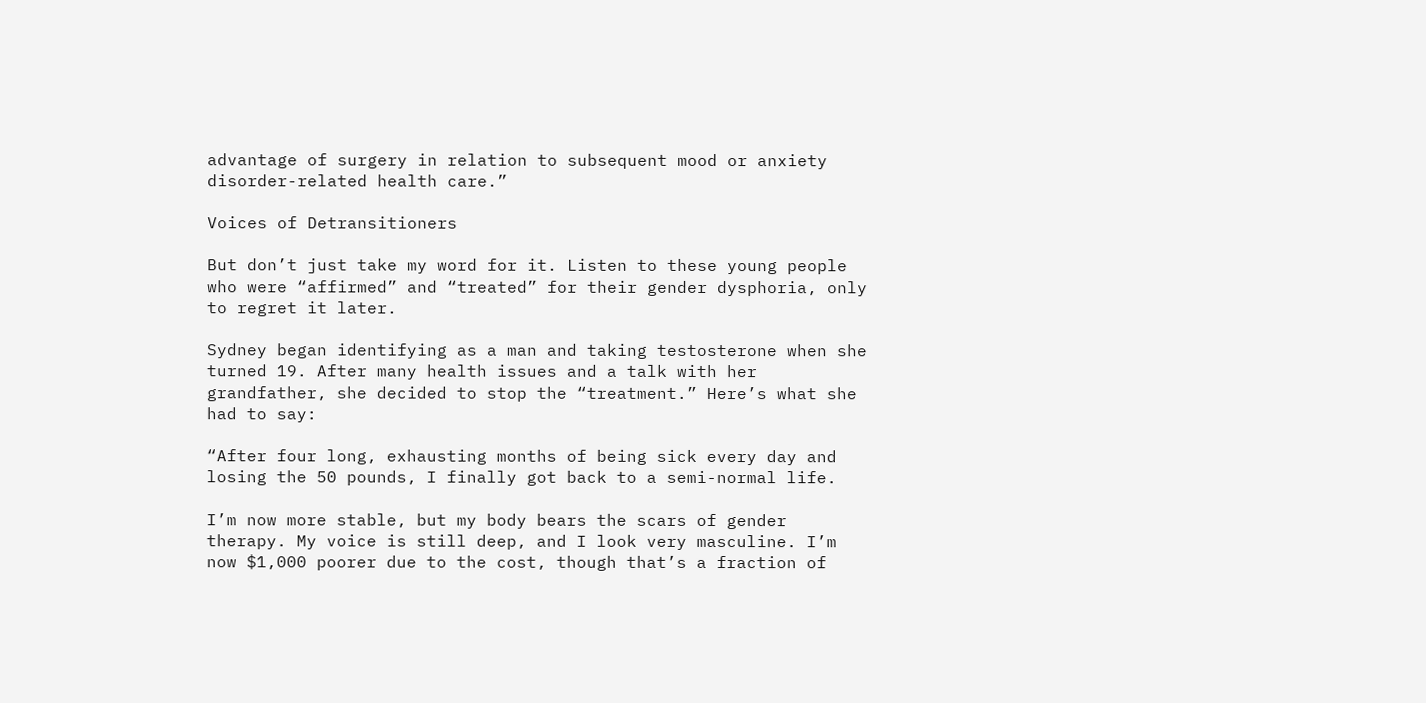advantage of surgery in relation to subsequent mood or anxiety disorder-related health care.”

Voices of Detransitioners

But don’t just take my word for it. Listen to these young people who were “affirmed” and “treated” for their gender dysphoria, only to regret it later.

Sydney began identifying as a man and taking testosterone when she turned 19. After many health issues and a talk with her grandfather, she decided to stop the “treatment.” Here’s what she had to say:

“After four long, exhausting months of being sick every day and losing the 50 pounds, I finally got back to a semi-normal life.

I’m now more stable, but my body bears the scars of gender therapy. My voice is still deep, and I look very masculine. I’m now $1,000 poorer due to the cost, though that’s a fraction of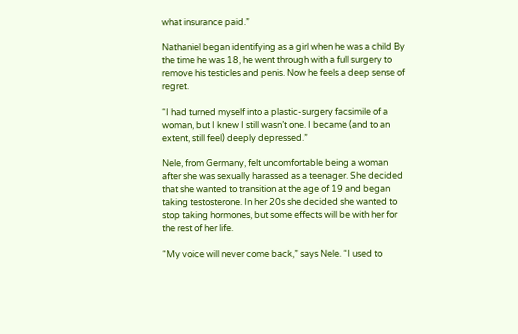what insurance paid.”

Nathaniel began identifying as a girl when he was a child By the time he was 18, he went through with a full surgery to remove his testicles and penis. Now he feels a deep sense of regret.

“I had turned myself into a plastic-surgery facsimile of a woman, but I knew I still wasn’t one. I became (and to an extent, still feel) deeply depressed.”

Nele, from Germany, felt uncomfortable being a woman after she was sexually harassed as a teenager. She decided that she wanted to transition at the age of 19 and began taking testosterone. In her 20s she decided she wanted to stop taking hormones, but some effects will be with her for the rest of her life.

“My voice will never come back,” says Nele. “I used to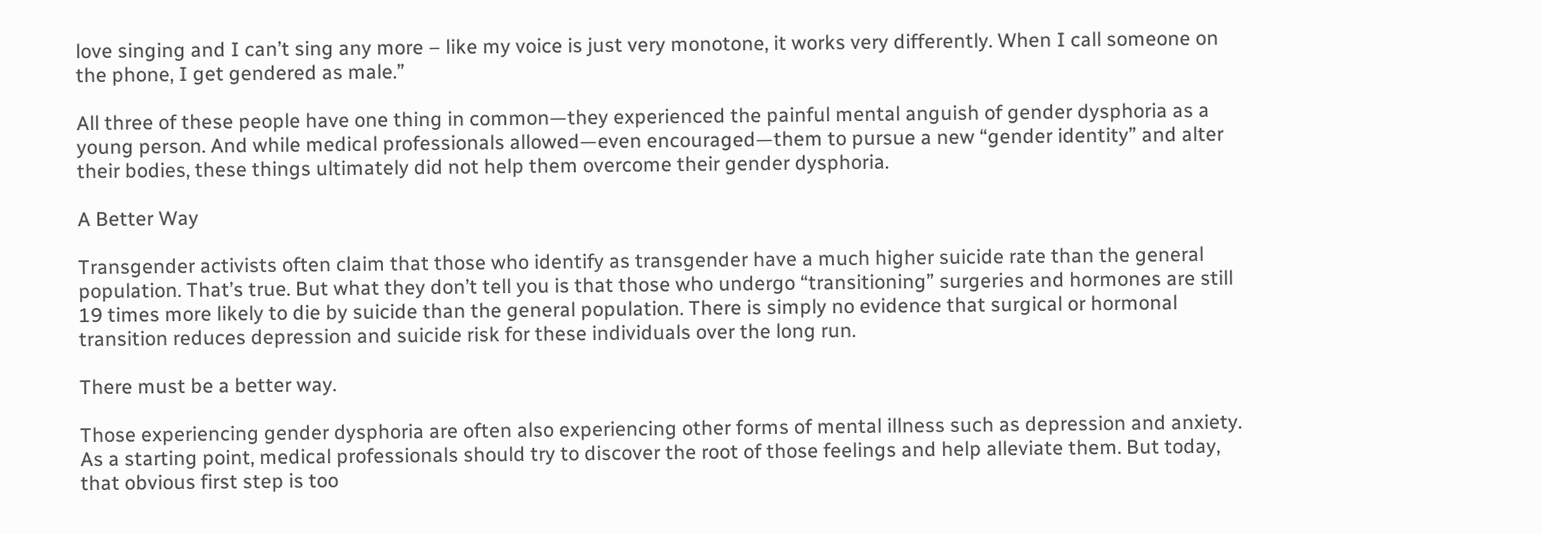love singing and I can’t sing any more – like my voice is just very monotone, it works very differently. When I call someone on the phone, I get gendered as male.”

All three of these people have one thing in common—they experienced the painful mental anguish of gender dysphoria as a young person. And while medical professionals allowed—even encouraged—them to pursue a new “gender identity” and alter their bodies, these things ultimately did not help them overcome their gender dysphoria.

A Better Way

Transgender activists often claim that those who identify as transgender have a much higher suicide rate than the general population. That’s true. But what they don’t tell you is that those who undergo “transitioning” surgeries and hormones are still 19 times more likely to die by suicide than the general population. There is simply no evidence that surgical or hormonal transition reduces depression and suicide risk for these individuals over the long run.

There must be a better way.

Those experiencing gender dysphoria are often also experiencing other forms of mental illness such as depression and anxiety. As a starting point, medical professionals should try to discover the root of those feelings and help alleviate them. But today, that obvious first step is too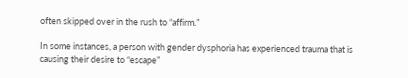often skipped over in the rush to “affirm.”

In some instances, a person with gender dysphoria has experienced trauma that is causing their desire to “escape”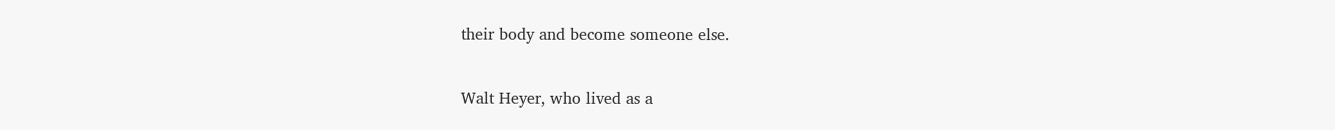their body and become someone else.

Walt Heyer, who lived as a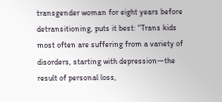transgender woman for eight years before detransitioning, puts it best: “Trans kids most often are suffering from a variety of disorders, starting with depression—the result of personal loss,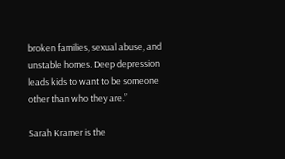broken families, sexual abuse, and unstable homes. Deep depression leads kids to want to be someone other than who they are.”

Sarah Kramer is the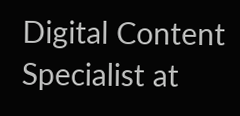Digital Content Specialist at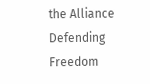the Alliance Defending Freedom